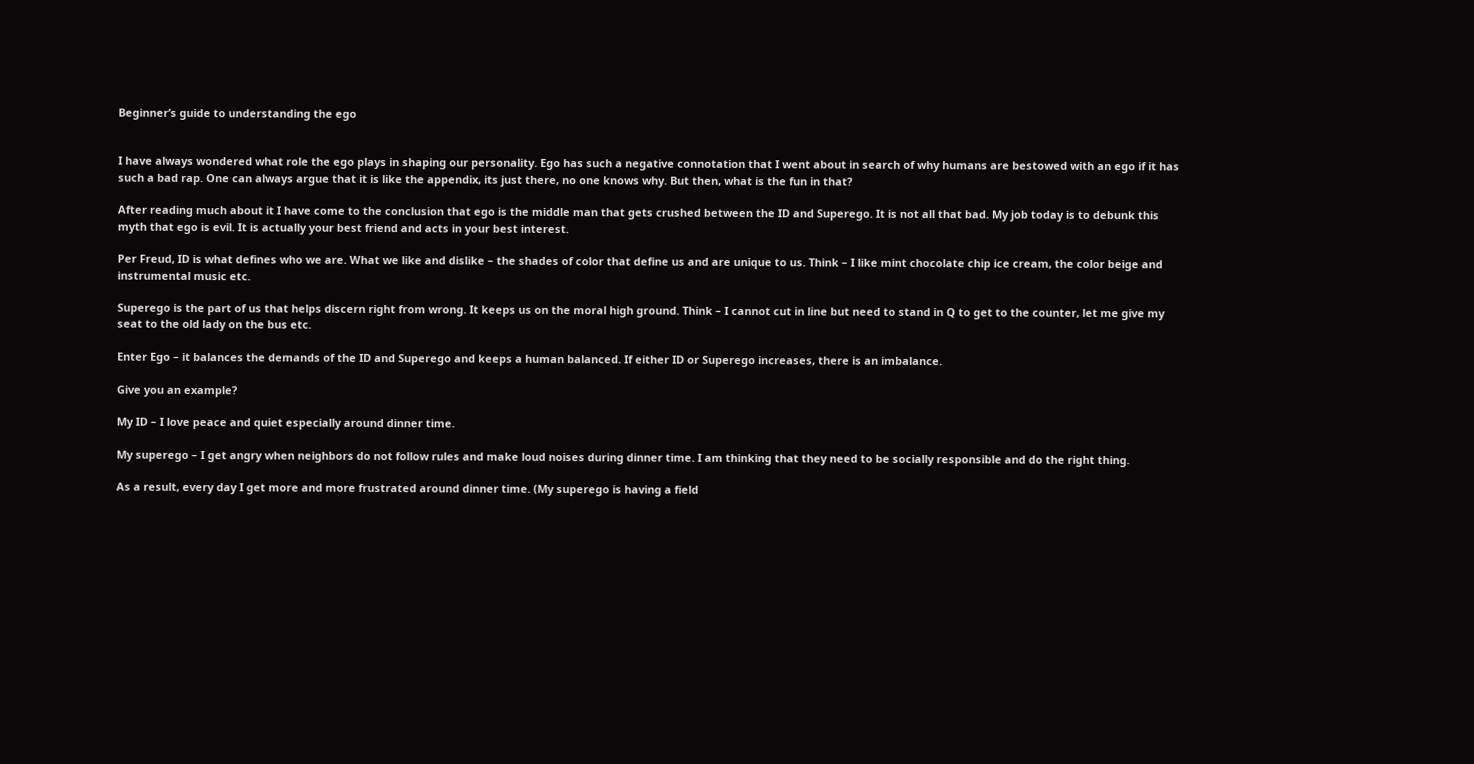Beginner’s guide to understanding the ego


I have always wondered what role the ego plays in shaping our personality. Ego has such a negative connotation that I went about in search of why humans are bestowed with an ego if it has such a bad rap. One can always argue that it is like the appendix, its just there, no one knows why. But then, what is the fun in that?

After reading much about it I have come to the conclusion that ego is the middle man that gets crushed between the ID and Superego. It is not all that bad. My job today is to debunk this myth that ego is evil. It is actually your best friend and acts in your best interest.

Per Freud, ID is what defines who we are. What we like and dislike – the shades of color that define us and are unique to us. Think – I like mint chocolate chip ice cream, the color beige and instrumental music etc.

Superego is the part of us that helps discern right from wrong. It keeps us on the moral high ground. Think – I cannot cut in line but need to stand in Q to get to the counter, let me give my seat to the old lady on the bus etc.

Enter Ego – it balances the demands of the ID and Superego and keeps a human balanced. If either ID or Superego increases, there is an imbalance.

Give you an example?

My ID – I love peace and quiet especially around dinner time.

My superego – I get angry when neighbors do not follow rules and make loud noises during dinner time. I am thinking that they need to be socially responsible and do the right thing.

As a result, every day I get more and more frustrated around dinner time. (My superego is having a field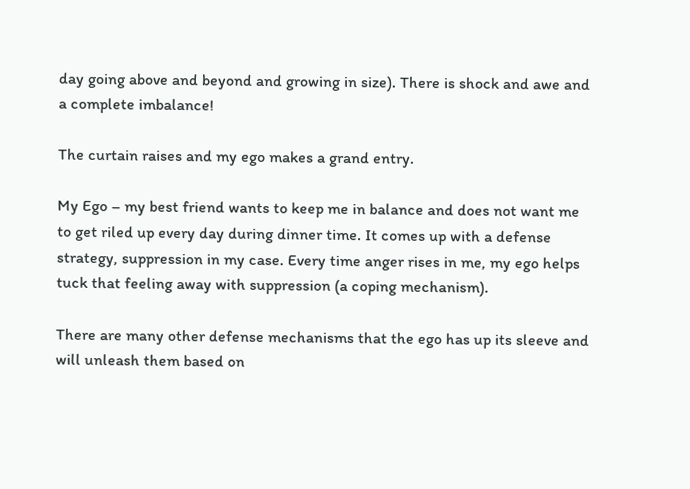day going above and beyond and growing in size). There is shock and awe and a complete imbalance!

The curtain raises and my ego makes a grand entry.

My Ego – my best friend wants to keep me in balance and does not want me to get riled up every day during dinner time. It comes up with a defense strategy, suppression in my case. Every time anger rises in me, my ego helps tuck that feeling away with suppression (a coping mechanism).

There are many other defense mechanisms that the ego has up its sleeve and will unleash them based on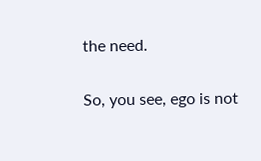the need.

So, you see, ego is not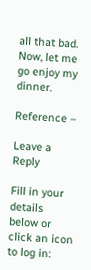all that bad. Now, let me go enjoy my dinner.

Reference –

Leave a Reply

Fill in your details below or click an icon to log in: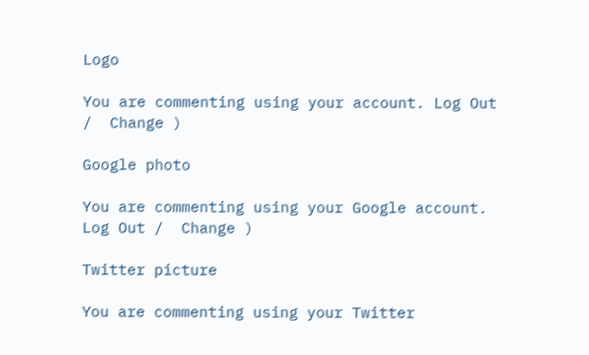Logo

You are commenting using your account. Log Out /  Change )

Google photo

You are commenting using your Google account. Log Out /  Change )

Twitter picture

You are commenting using your Twitter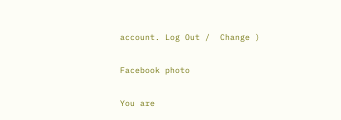account. Log Out /  Change )

Facebook photo

You are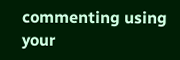commenting using your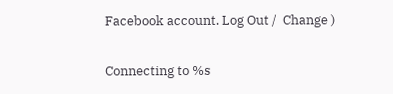Facebook account. Log Out /  Change )

Connecting to %s